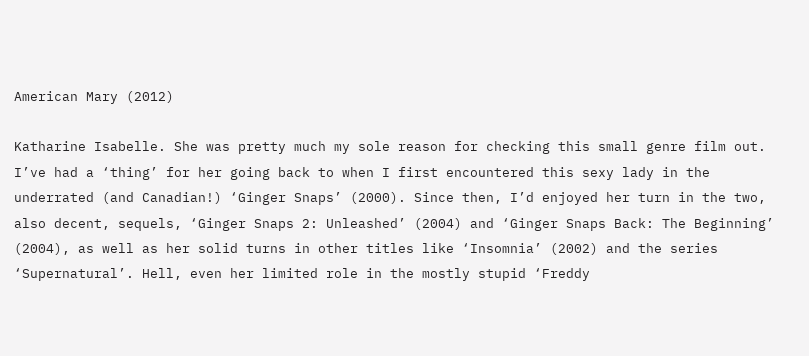American Mary (2012)

Katharine Isabelle. She was pretty much my sole reason for checking this small genre film out. I’ve had a ‘thing’ for her going back to when I first encountered this sexy lady in the underrated (and Canadian!) ‘Ginger Snaps’ (2000). Since then, I’d enjoyed her turn in the two, also decent, sequels, ‘Ginger Snaps 2: Unleashed’ (2004) and ‘Ginger Snaps Back: The Beginning’ (2004), as well as her solid turns in other titles like ‘Insomnia’ (2002) and the series ‘Supernatural’. Hell, even her limited role in the mostly stupid ‘Freddy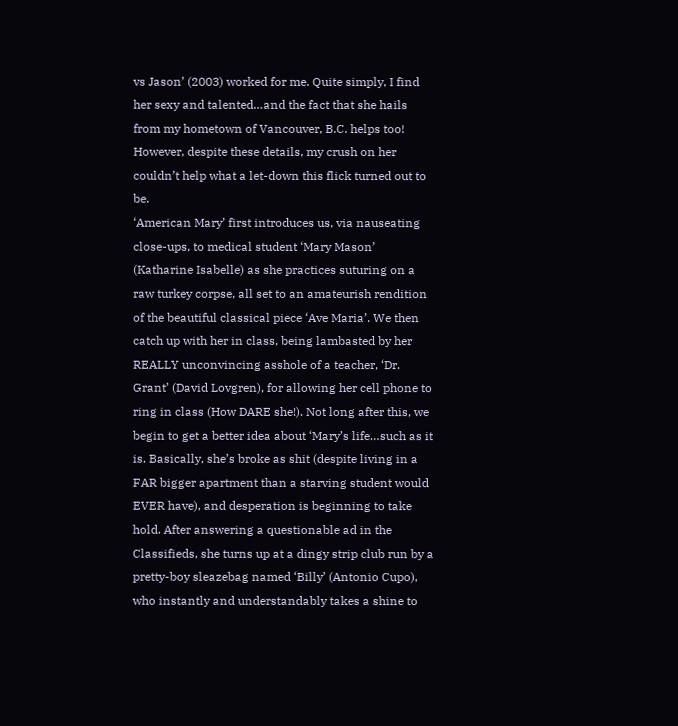vs Jason’ (2003) worked for me. Quite simply, I find her sexy and talented…and the fact that she hails from my hometown of Vancouver, B.C. helps too! However, despite these details, my crush on her couldn’t help what a let-down this flick turned out to be.
‘American Mary’ first introduces us, via nauseating close-ups, to medical student ‘Mary Mason’ (Katharine Isabelle) as she practices suturing on a raw turkey corpse, all set to an amateurish rendition of the beautiful classical piece ‘Ave Maria’. We then catch up with her in class, being lambasted by her REALLY unconvincing asshole of a teacher, ‘Dr. Grant’ (David Lovgren), for allowing her cell phone to ring in class (How DARE she!). Not long after this, we begin to get a better idea about ‘Mary’s life…such as it is. Basically, she’s broke as shit (despite living in a FAR bigger apartment than a starving student would EVER have), and desperation is beginning to take hold. After answering a questionable ad in the Classifieds, she turns up at a dingy strip club run by a pretty-boy sleazebag named ‘Billy’ (Antonio Cupo), who instantly and understandably takes a shine to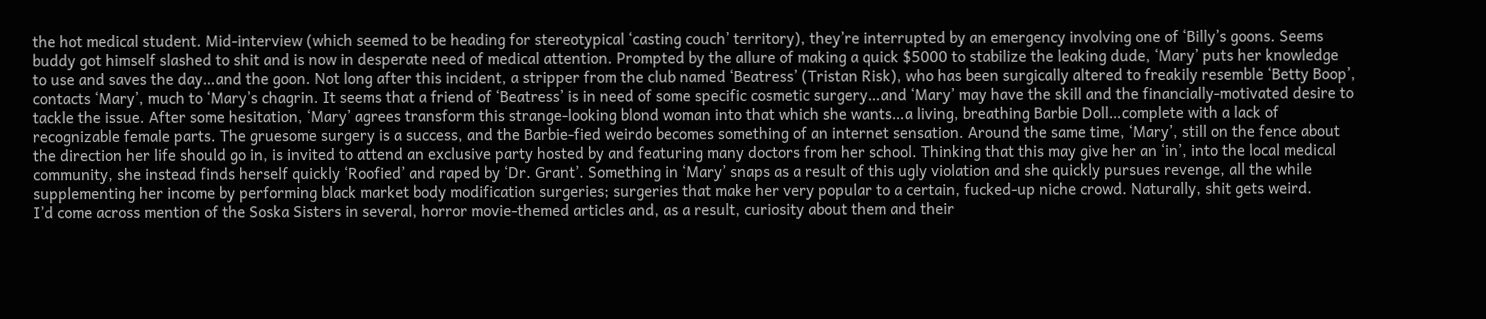the hot medical student. Mid-interview (which seemed to be heading for stereotypical ‘casting couch’ territory), they’re interrupted by an emergency involving one of ‘Billy’s goons. Seems buddy got himself slashed to shit and is now in desperate need of medical attention. Prompted by the allure of making a quick $5000 to stabilize the leaking dude, ‘Mary’ puts her knowledge to use and saves the day…and the goon. Not long after this incident, a stripper from the club named ‘Beatress’ (Tristan Risk), who has been surgically altered to freakily resemble ‘Betty Boop’, contacts ‘Mary’, much to ‘Mary’s chagrin. It seems that a friend of ‘Beatress’ is in need of some specific cosmetic surgery…and ‘Mary’ may have the skill and the financially-motivated desire to tackle the issue. After some hesitation, ‘Mary’ agrees transform this strange-looking blond woman into that which she wants…a living, breathing Barbie Doll…complete with a lack of recognizable female parts. The gruesome surgery is a success, and the Barbie-fied weirdo becomes something of an internet sensation. Around the same time, ‘Mary’, still on the fence about the direction her life should go in, is invited to attend an exclusive party hosted by and featuring many doctors from her school. Thinking that this may give her an ‘in’, into the local medical community, she instead finds herself quickly ‘Roofied’ and raped by ‘Dr. Grant’. Something in ‘Mary’ snaps as a result of this ugly violation and she quickly pursues revenge, all the while supplementing her income by performing black market body modification surgeries; surgeries that make her very popular to a certain, fucked-up niche crowd. Naturally, shit gets weird.
I’d come across mention of the Soska Sisters in several, horror movie-themed articles and, as a result, curiosity about them and their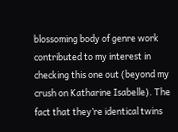blossoming body of genre work contributed to my interest in checking this one out (beyond my crush on Katharine Isabelle). The fact that they’re identical twins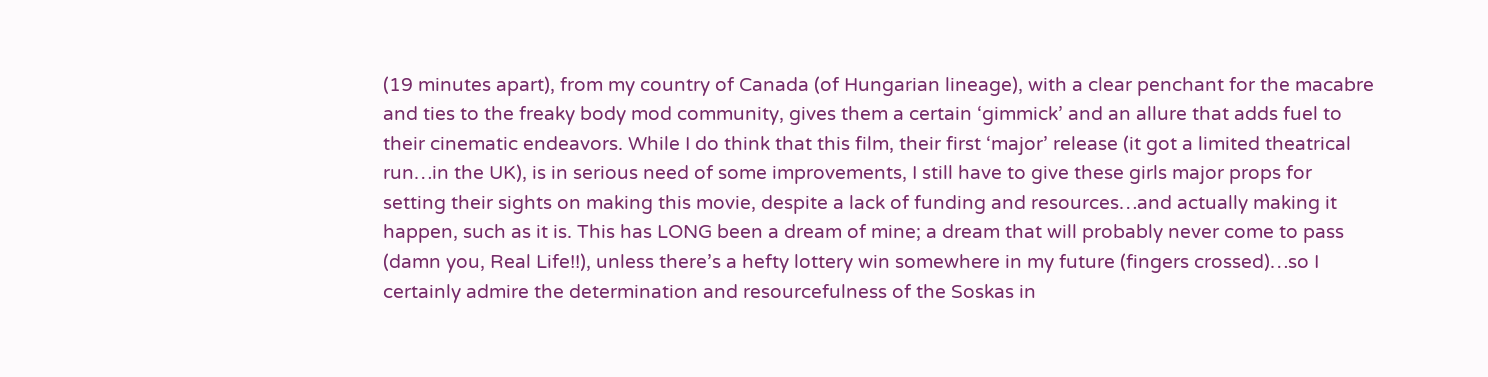(19 minutes apart), from my country of Canada (of Hungarian lineage), with a clear penchant for the macabre and ties to the freaky body mod community, gives them a certain ‘gimmick’ and an allure that adds fuel to their cinematic endeavors. While I do think that this film, their first ‘major’ release (it got a limited theatrical run…in the UK), is in serious need of some improvements, I still have to give these girls major props for setting their sights on making this movie, despite a lack of funding and resources…and actually making it happen, such as it is. This has LONG been a dream of mine; a dream that will probably never come to pass (damn you, Real Life!!), unless there’s a hefty lottery win somewhere in my future (fingers crossed)…so I certainly admire the determination and resourcefulness of the Soskas in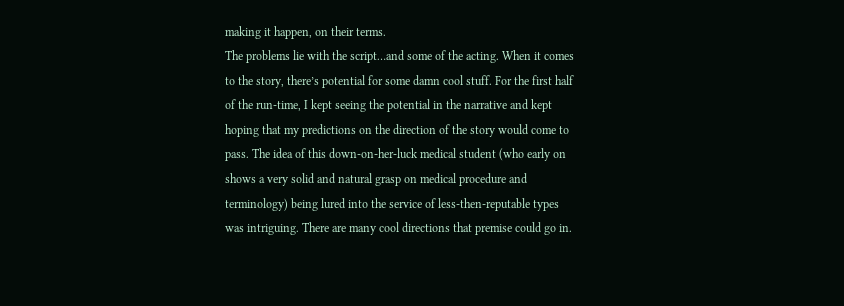making it happen, on their terms.
The problems lie with the script…and some of the acting. When it comes to the story, there’s potential for some damn cool stuff. For the first half of the run-time, I kept seeing the potential in the narrative and kept hoping that my predictions on the direction of the story would come to pass. The idea of this down-on-her-luck medical student (who early on shows a very solid and natural grasp on medical procedure and terminology) being lured into the service of less-then-reputable types was intriguing. There are many cool directions that premise could go in.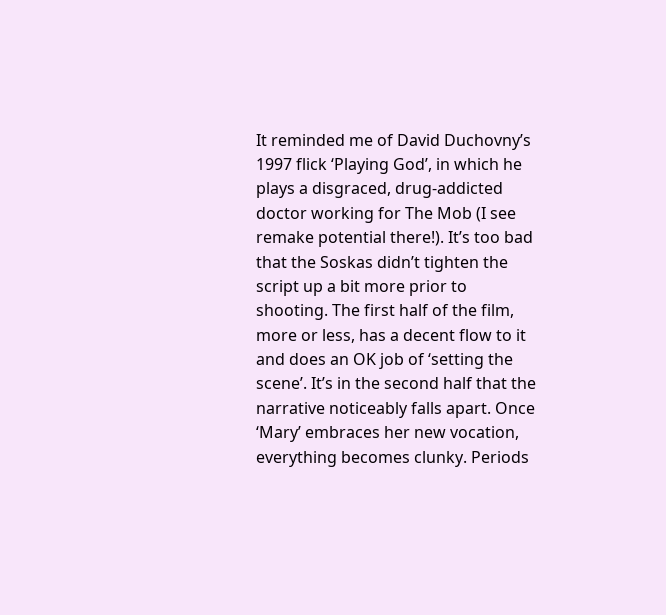It reminded me of David Duchovny’s 1997 flick ‘Playing God’, in which he plays a disgraced, drug-addicted doctor working for The Mob (I see remake potential there!). It’s too bad that the Soskas didn’t tighten the script up a bit more prior to shooting. The first half of the film, more or less, has a decent flow to it and does an OK job of ‘setting the scene’. It’s in the second half that the narrative noticeably falls apart. Once ‘Mary’ embraces her new vocation, everything becomes clunky. Periods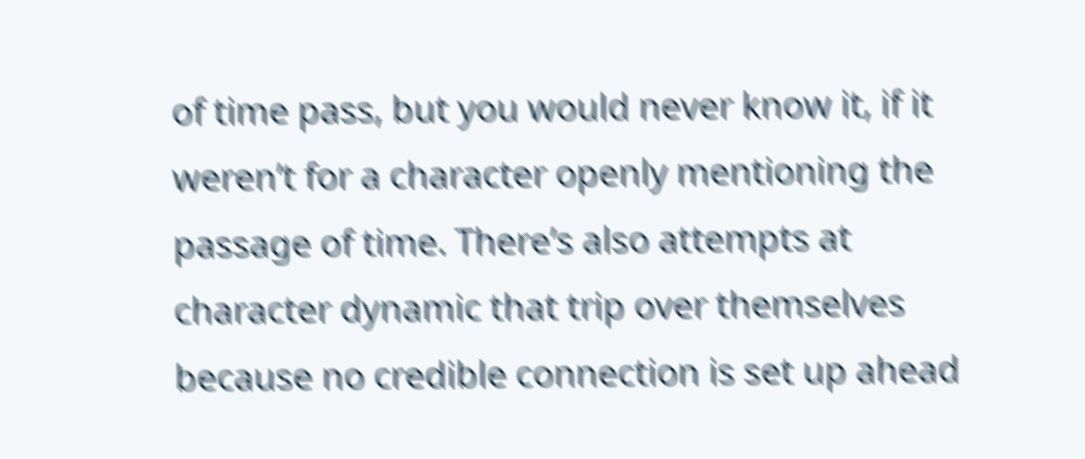of time pass, but you would never know it, if it weren’t for a character openly mentioning the passage of time. There’s also attempts at character dynamic that trip over themselves because no credible connection is set up ahead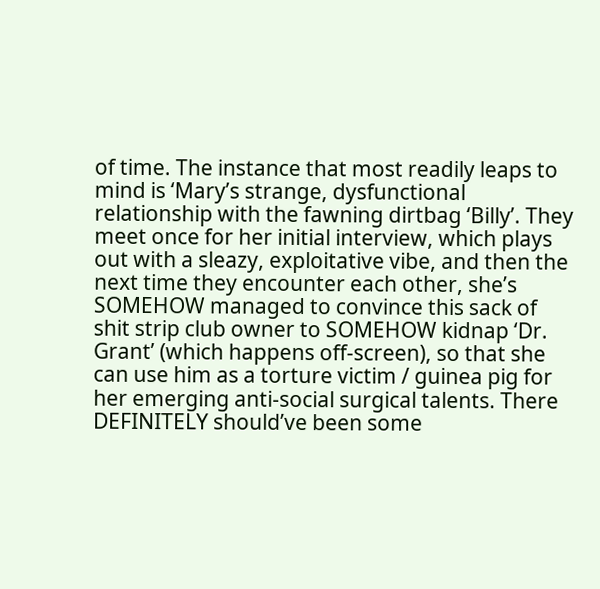of time. The instance that most readily leaps to mind is ‘Mary’s strange, dysfunctional relationship with the fawning dirtbag ‘Billy’. They meet once for her initial interview, which plays out with a sleazy, exploitative vibe, and then the next time they encounter each other, she’s SOMEHOW managed to convince this sack of shit strip club owner to SOMEHOW kidnap ‘Dr. Grant’ (which happens off-screen), so that she can use him as a torture victim / guinea pig for her emerging anti-social surgical talents. There DEFINITELY should’ve been some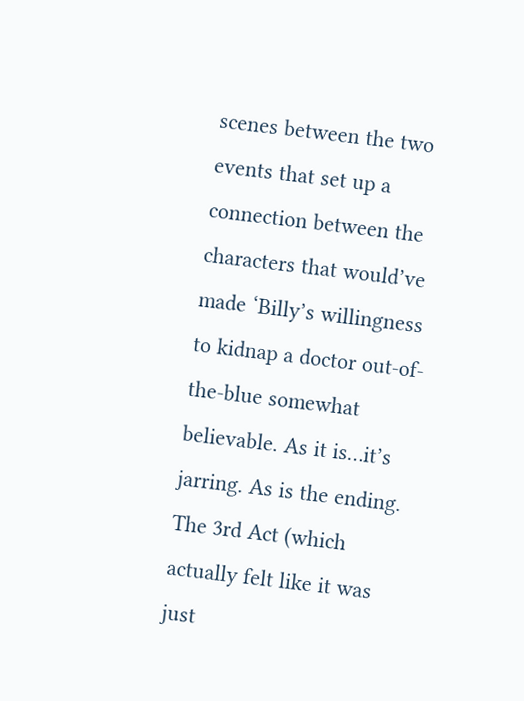scenes between the two events that set up a connection between the characters that would’ve made ‘Billy’s willingness to kidnap a doctor out-of-the-blue somewhat believable. As it is…it’s jarring. As is the ending. The 3rd Act (which actually felt like it was just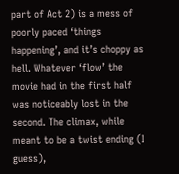part of Act 2) is a mess of poorly paced ‘things happening’, and it’s choppy as hell. Whatever ‘flow’ the movie had in the first half was noticeably lost in the second. The climax, while meant to be a twist ending (I guess),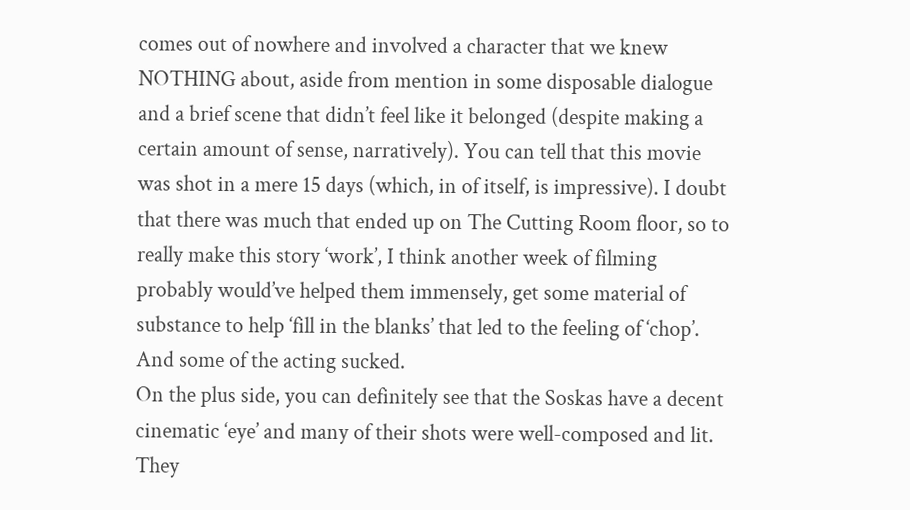comes out of nowhere and involved a character that we knew NOTHING about, aside from mention in some disposable dialogue and a brief scene that didn’t feel like it belonged (despite making a certain amount of sense, narratively). You can tell that this movie was shot in a mere 15 days (which, in of itself, is impressive). I doubt that there was much that ended up on The Cutting Room floor, so to really make this story ‘work’, I think another week of filming probably would’ve helped them immensely, get some material of substance to help ‘fill in the blanks’ that led to the feeling of ‘chop’. And some of the acting sucked.
On the plus side, you can definitely see that the Soskas have a decent cinematic ‘eye’ and many of their shots were well-composed and lit. They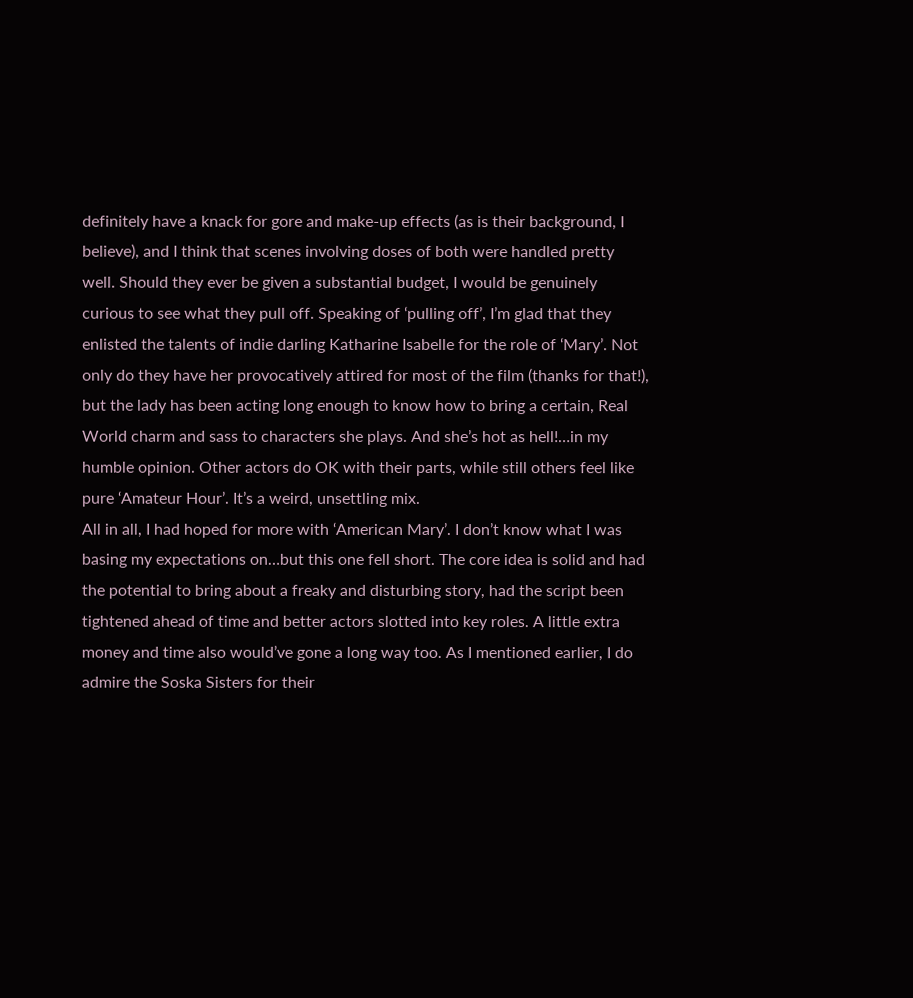definitely have a knack for gore and make-up effects (as is their background, I believe), and I think that scenes involving doses of both were handled pretty well. Should they ever be given a substantial budget, I would be genuinely curious to see what they pull off. Speaking of ‘pulling off’, I’m glad that they enlisted the talents of indie darling Katharine Isabelle for the role of ‘Mary’. Not only do they have her provocatively attired for most of the film (thanks for that!), but the lady has been acting long enough to know how to bring a certain, Real World charm and sass to characters she plays. And she’s hot as hell!…in my humble opinion. Other actors do OK with their parts, while still others feel like pure ‘Amateur Hour’. It’s a weird, unsettling mix.
All in all, I had hoped for more with ‘American Mary’. I don’t know what I was basing my expectations on…but this one fell short. The core idea is solid and had the potential to bring about a freaky and disturbing story, had the script been tightened ahead of time and better actors slotted into key roles. A little extra money and time also would’ve gone a long way too. As I mentioned earlier, I do admire the Soska Sisters for their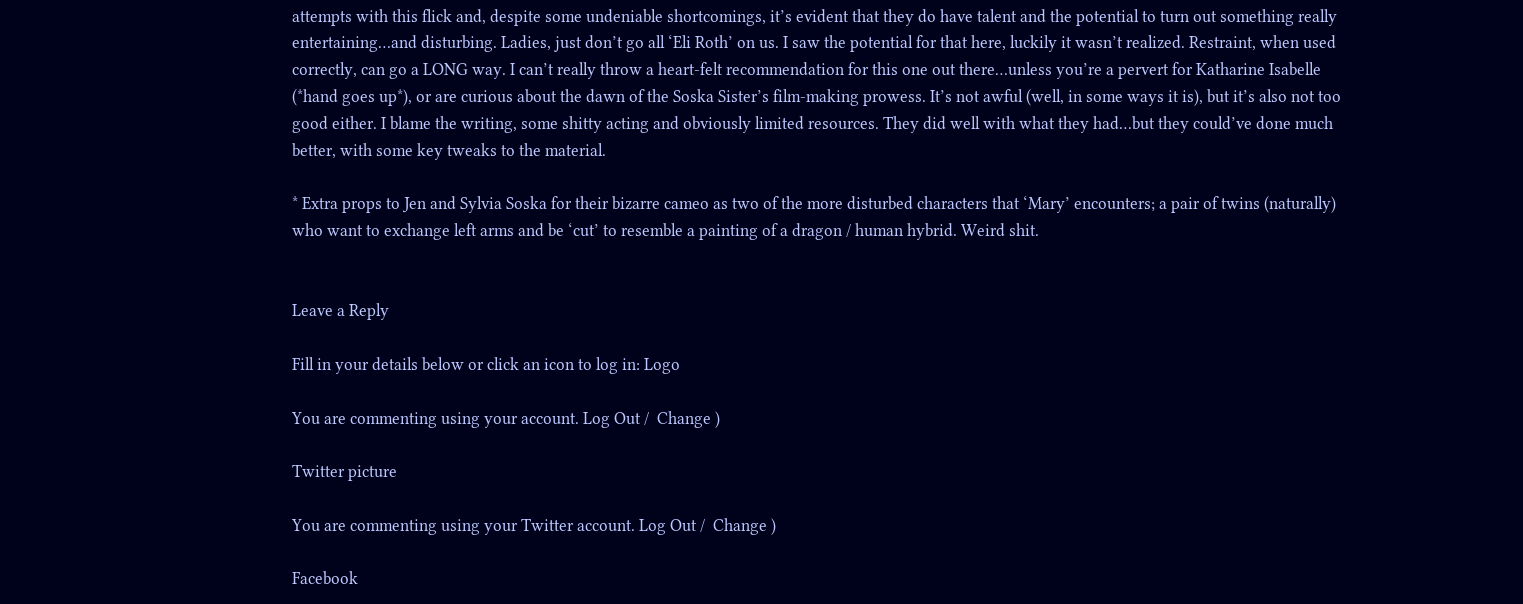attempts with this flick and, despite some undeniable shortcomings, it’s evident that they do have talent and the potential to turn out something really entertaining…and disturbing. Ladies, just don’t go all ‘Eli Roth’ on us. I saw the potential for that here, luckily it wasn’t realized. Restraint, when used correctly, can go a LONG way. I can’t really throw a heart-felt recommendation for this one out there…unless you’re a pervert for Katharine Isabelle (*hand goes up*), or are curious about the dawn of the Soska Sister’s film-making prowess. It’s not awful (well, in some ways it is), but it’s also not too good either. I blame the writing, some shitty acting and obviously limited resources. They did well with what they had…but they could’ve done much better, with some key tweaks to the material.

* Extra props to Jen and Sylvia Soska for their bizarre cameo as two of the more disturbed characters that ‘Mary’ encounters; a pair of twins (naturally) who want to exchange left arms and be ‘cut’ to resemble a painting of a dragon / human hybrid. Weird shit.


Leave a Reply

Fill in your details below or click an icon to log in: Logo

You are commenting using your account. Log Out /  Change )

Twitter picture

You are commenting using your Twitter account. Log Out /  Change )

Facebook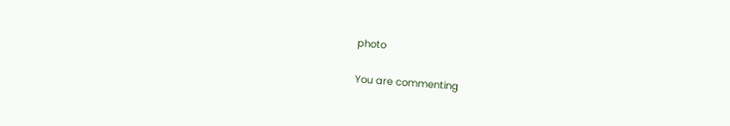photo

You are commenting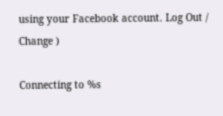using your Facebook account. Log Out /  Change )

Connecting to %s